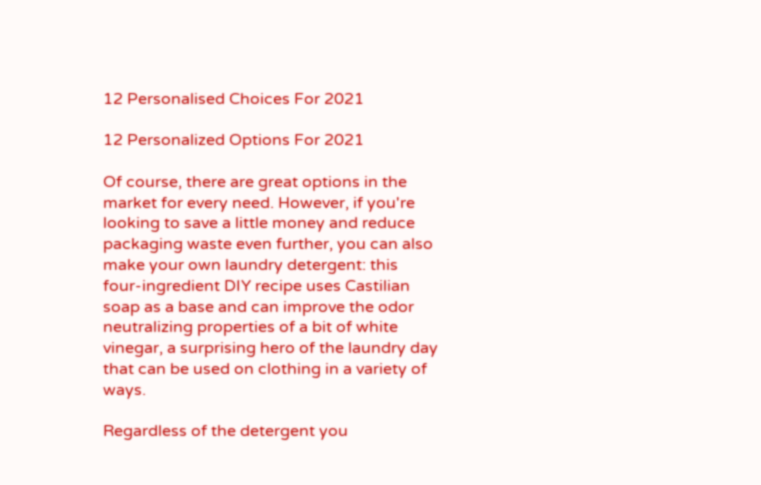12 Personalised Choices For 2021

12 Personalized Options For 2021

Of course, there are great options in the market for every need. However, if you're looking to save a little money and reduce packaging waste even further, you can also make your own laundry detergent: this four-ingredient DIY recipe uses Castilian soap as a base and can improve the odor neutralizing properties of a bit of white vinegar, a surprising hero of the laundry day that can be used on clothing in a variety of ways.

Regardless of the detergent you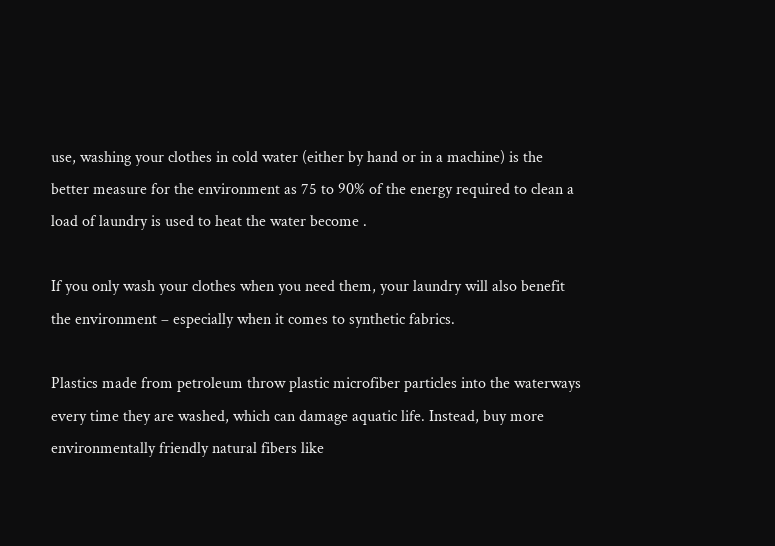use, washing your clothes in cold water (either by hand or in a machine) is the better measure for the environment as 75 to 90% of the energy required to clean a load of laundry is used to heat the water become .

If you only wash your clothes when you need them, your laundry will also benefit the environment – especially when it comes to synthetic fabrics.

Plastics made from petroleum throw plastic microfiber particles into the waterways every time they are washed, which can damage aquatic life. Instead, buy more environmentally friendly natural fibers like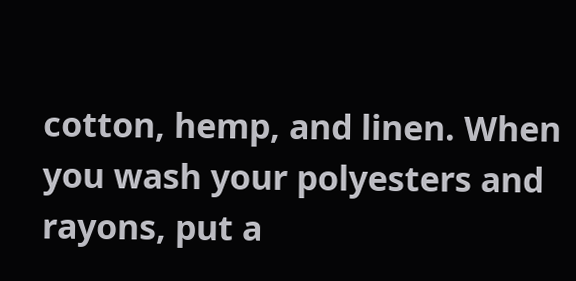cotton, hemp, and linen. When you wash your polyesters and rayons, put a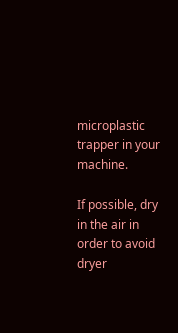microplastic trapper in your machine.

If possible, dry in the air in order to avoid dryer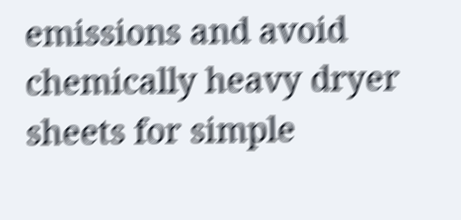emissions and avoid chemically heavy dryer sheets for simple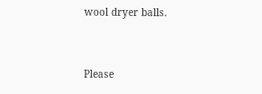wool dryer balls.


Please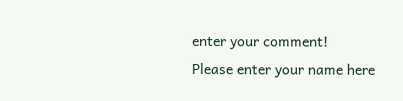enter your comment!
Please enter your name here